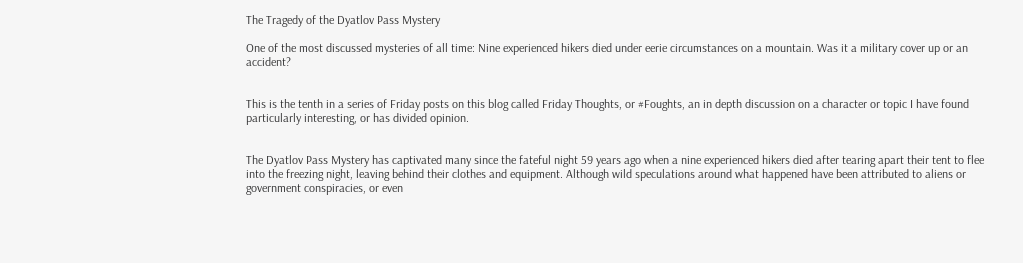The Tragedy of the Dyatlov Pass Mystery

One of the most discussed mysteries of all time: Nine experienced hikers died under eerie circumstances on a mountain. Was it a military cover up or an accident?


This is the tenth in a series of Friday posts on this blog called Friday Thoughts, or #Foughts, an in depth discussion on a character or topic I have found particularly interesting, or has divided opinion.


The Dyatlov Pass Mystery has captivated many since the fateful night 59 years ago when a nine experienced hikers died after tearing apart their tent to flee into the freezing night, leaving behind their clothes and equipment. Although wild speculations around what happened have been attributed to aliens or government conspiracies, or even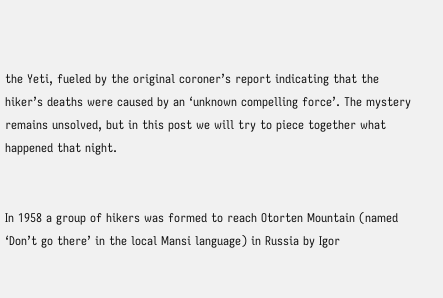the Yeti, fueled by the original coroner’s report indicating that the hiker’s deaths were caused by an ‘unknown compelling force’. The mystery remains unsolved, but in this post we will try to piece together what happened that night.


In 1958 a group of hikers was formed to reach Otorten Mountain (named ‘Don’t go there’ in the local Mansi language) in Russia by Igor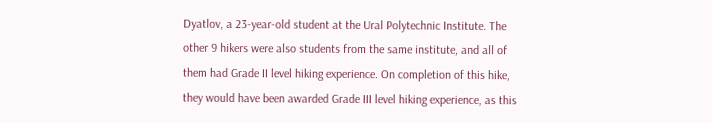Dyatlov, a 23-year-old student at the Ural Polytechnic Institute. The other 9 hikers were also students from the same institute, and all of them had Grade II level hiking experience. On completion of this hike, they would have been awarded Grade III level hiking experience, as this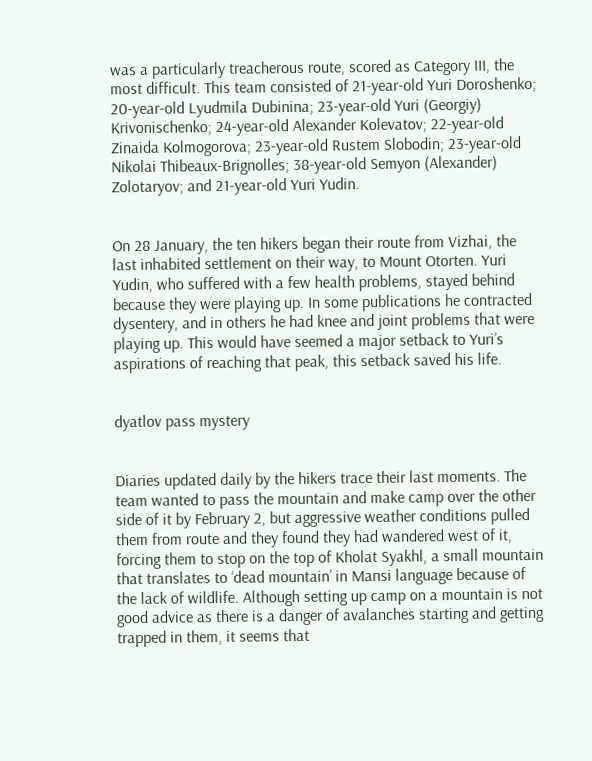was a particularly treacherous route, scored as Category III, the most difficult. This team consisted of 21-year-old Yuri Doroshenko; 20-year-old Lyudmila Dubinina; 23-year-old Yuri (Georgiy) Krivonischenko; 24-year-old Alexander Kolevatov; 22-year-old Zinaida Kolmogorova; 23-year-old Rustem Slobodin; 23-year-old Nikolai Thibeaux-Brignolles; 38-year-old Semyon (Alexander) Zolotaryov; and 21-year-old Yuri Yudin.


On 28 January, the ten hikers began their route from Vizhai, the last inhabited settlement on their way, to Mount Otorten. Yuri Yudin, who suffered with a few health problems, stayed behind because they were playing up. In some publications he contracted dysentery, and in others he had knee and joint problems that were playing up. This would have seemed a major setback to Yuri’s aspirations of reaching that peak, this setback saved his life.


dyatlov pass mystery


Diaries updated daily by the hikers trace their last moments. The team wanted to pass the mountain and make camp over the other side of it by February 2, but aggressive weather conditions pulled them from route and they found they had wandered west of it, forcing them to stop on the top of Kholat Syakhl, a small mountain that translates to ‘dead mountain’ in Mansi language because of the lack of wildlife. Although setting up camp on a mountain is not good advice as there is a danger of avalanches starting and getting trapped in them, it seems that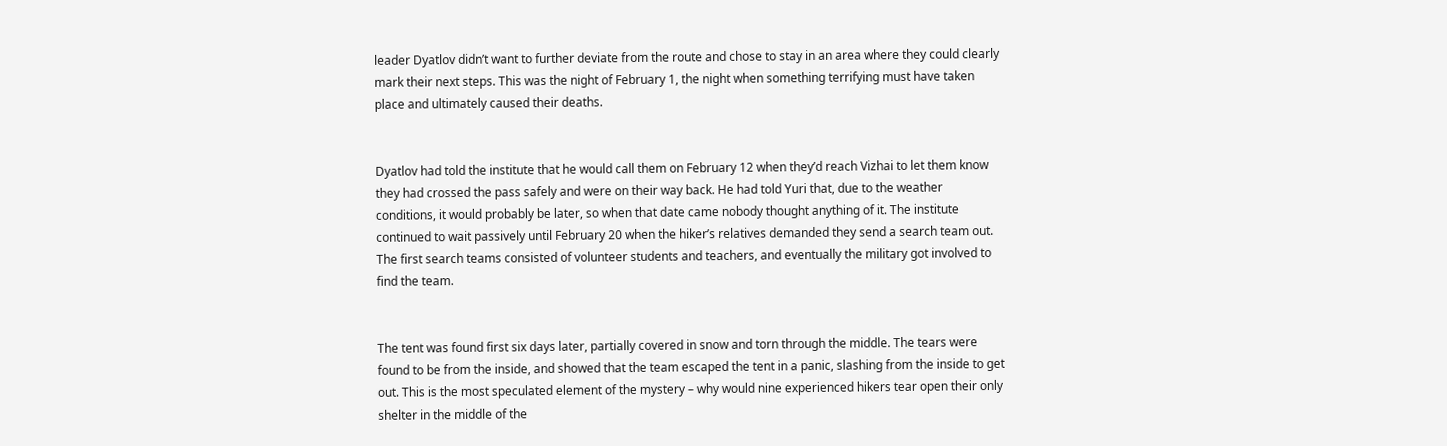leader Dyatlov didn’t want to further deviate from the route and chose to stay in an area where they could clearly mark their next steps. This was the night of February 1, the night when something terrifying must have taken place and ultimately caused their deaths.


Dyatlov had told the institute that he would call them on February 12 when they’d reach Vizhai to let them know they had crossed the pass safely and were on their way back. He had told Yuri that, due to the weather conditions, it would probably be later, so when that date came nobody thought anything of it. The institute continued to wait passively until February 20 when the hiker’s relatives demanded they send a search team out. The first search teams consisted of volunteer students and teachers, and eventually the military got involved to find the team.


The tent was found first six days later, partially covered in snow and torn through the middle. The tears were found to be from the inside, and showed that the team escaped the tent in a panic, slashing from the inside to get out. This is the most speculated element of the mystery – why would nine experienced hikers tear open their only shelter in the middle of the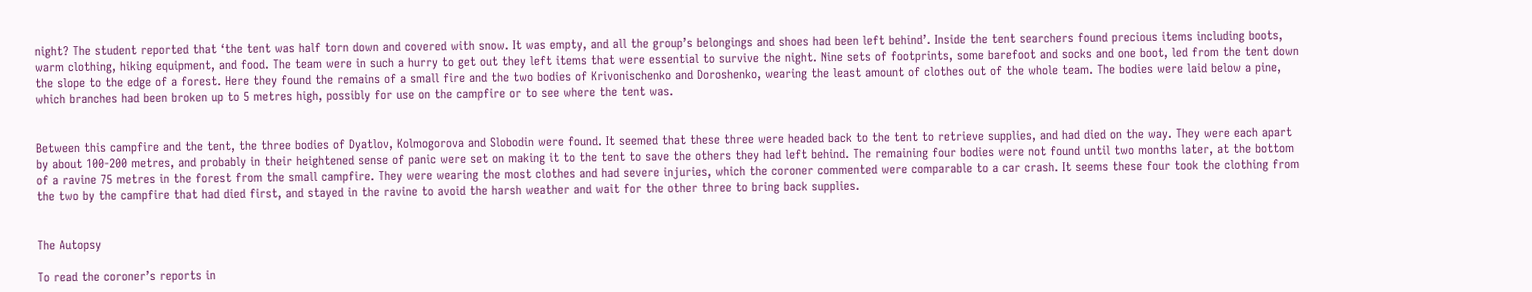night? The student reported that ‘the tent was half torn down and covered with snow. It was empty, and all the group’s belongings and shoes had been left behind’. Inside the tent searchers found precious items including boots, warm clothing, hiking equipment, and food. The team were in such a hurry to get out they left items that were essential to survive the night. Nine sets of footprints, some barefoot and socks and one boot, led from the tent down the slope to the edge of a forest. Here they found the remains of a small fire and the two bodies of Krivonischenko and Doroshenko, wearing the least amount of clothes out of the whole team. The bodies were laid below a pine, which branches had been broken up to 5 metres high, possibly for use on the campfire or to see where the tent was.


Between this campfire and the tent, the three bodies of Dyatlov, Kolmogorova and Slobodin were found. It seemed that these three were headed back to the tent to retrieve supplies, and had died on the way. They were each apart by about 100-200 metres, and probably in their heightened sense of panic were set on making it to the tent to save the others they had left behind. The remaining four bodies were not found until two months later, at the bottom of a ravine 75 metres in the forest from the small campfire. They were wearing the most clothes and had severe injuries, which the coroner commented were comparable to a car crash. It seems these four took the clothing from the two by the campfire that had died first, and stayed in the ravine to avoid the harsh weather and wait for the other three to bring back supplies.


The Autopsy

To read the coroner’s reports in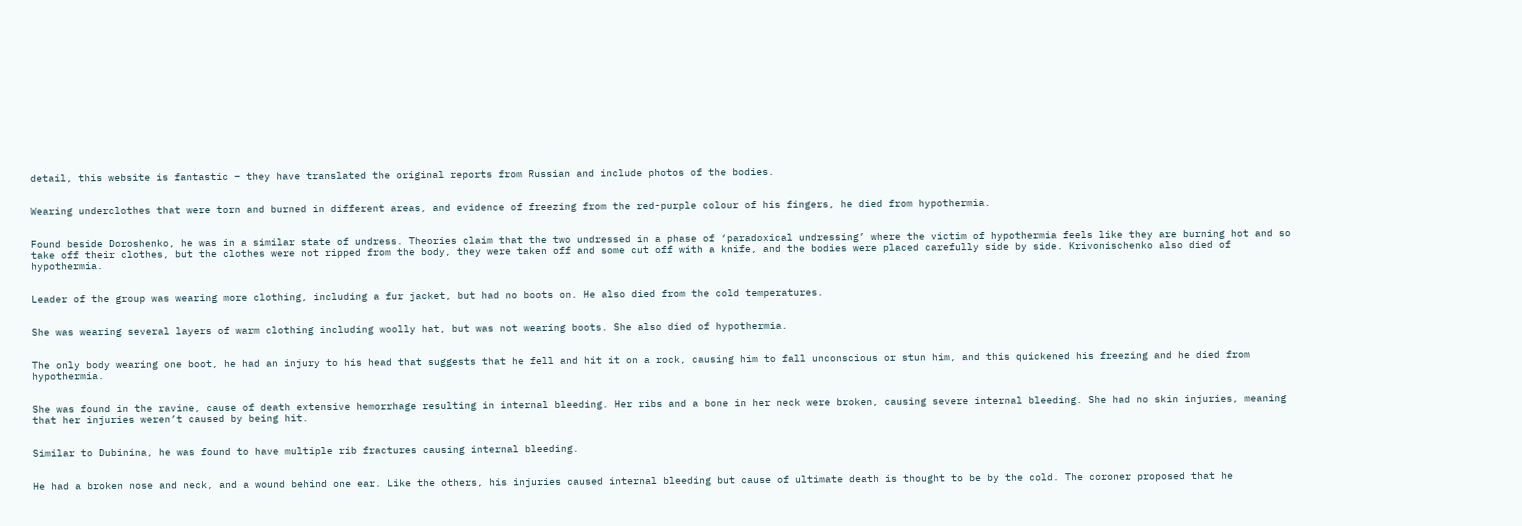detail, this website is fantastic – they have translated the original reports from Russian and include photos of the bodies.


Wearing underclothes that were torn and burned in different areas, and evidence of freezing from the red-purple colour of his fingers, he died from hypothermia.


Found beside Doroshenko, he was in a similar state of undress. Theories claim that the two undressed in a phase of ‘paradoxical undressing’ where the victim of hypothermia feels like they are burning hot and so take off their clothes, but the clothes were not ripped from the body, they were taken off and some cut off with a knife, and the bodies were placed carefully side by side. Krivonischenko also died of hypothermia.


Leader of the group was wearing more clothing, including a fur jacket, but had no boots on. He also died from the cold temperatures.


She was wearing several layers of warm clothing including woolly hat, but was not wearing boots. She also died of hypothermia.


The only body wearing one boot, he had an injury to his head that suggests that he fell and hit it on a rock, causing him to fall unconscious or stun him, and this quickened his freezing and he died from hypothermia.


She was found in the ravine, cause of death extensive hemorrhage resulting in internal bleeding. Her ribs and a bone in her neck were broken, causing severe internal bleeding. She had no skin injuries, meaning that her injuries weren’t caused by being hit.


Similar to Dubinina, he was found to have multiple rib fractures causing internal bleeding.


He had a broken nose and neck, and a wound behind one ear. Like the others, his injuries caused internal bleeding but cause of ultimate death is thought to be by the cold. The coroner proposed that he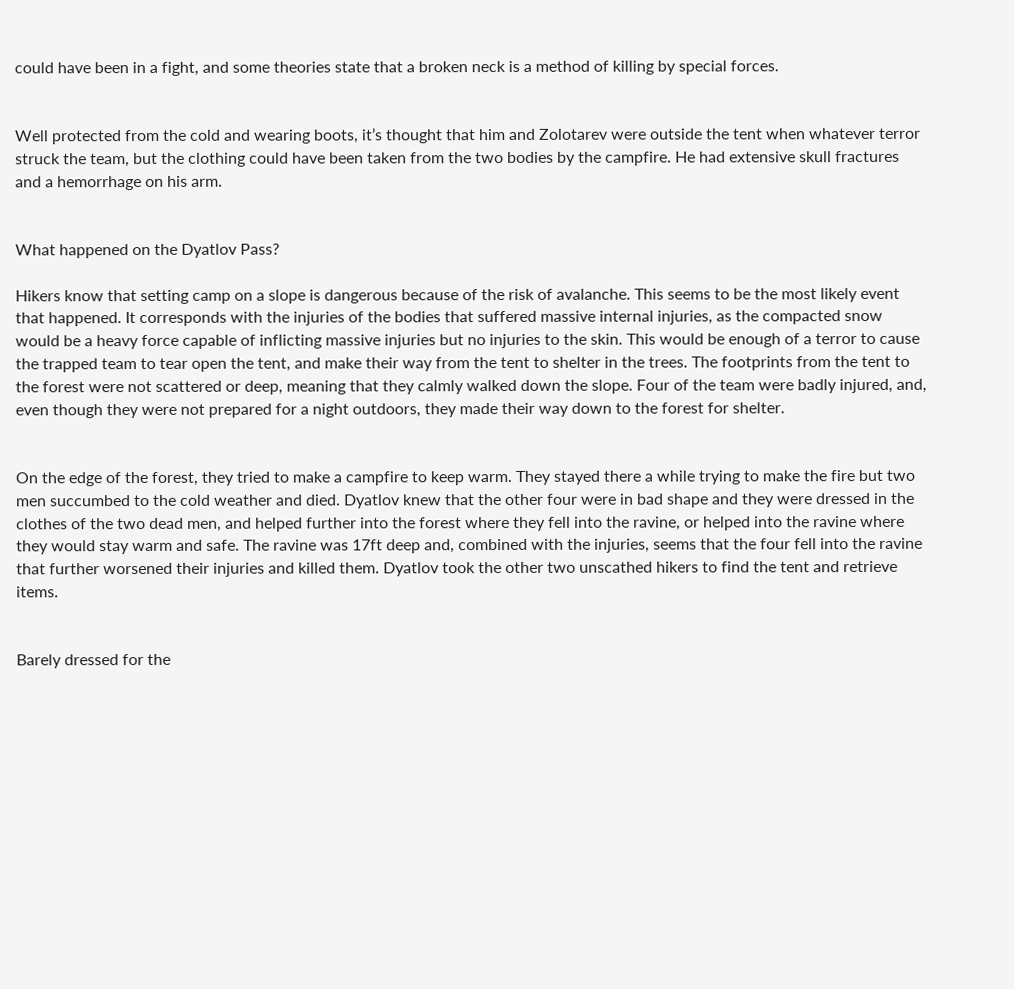could have been in a fight, and some theories state that a broken neck is a method of killing by special forces.


Well protected from the cold and wearing boots, it’s thought that him and Zolotarev were outside the tent when whatever terror struck the team, but the clothing could have been taken from the two bodies by the campfire. He had extensive skull fractures and a hemorrhage on his arm.


What happened on the Dyatlov Pass?

Hikers know that setting camp on a slope is dangerous because of the risk of avalanche. This seems to be the most likely event that happened. It corresponds with the injuries of the bodies that suffered massive internal injuries, as the compacted snow would be a heavy force capable of inflicting massive injuries but no injuries to the skin. This would be enough of a terror to cause the trapped team to tear open the tent, and make their way from the tent to shelter in the trees. The footprints from the tent to the forest were not scattered or deep, meaning that they calmly walked down the slope. Four of the team were badly injured, and, even though they were not prepared for a night outdoors, they made their way down to the forest for shelter.


On the edge of the forest, they tried to make a campfire to keep warm. They stayed there a while trying to make the fire but two men succumbed to the cold weather and died. Dyatlov knew that the other four were in bad shape and they were dressed in the clothes of the two dead men, and helped further into the forest where they fell into the ravine, or helped into the ravine where they would stay warm and safe. The ravine was 17ft deep and, combined with the injuries, seems that the four fell into the ravine that further worsened their injuries and killed them. Dyatlov took the other two unscathed hikers to find the tent and retrieve items.


Barely dressed for the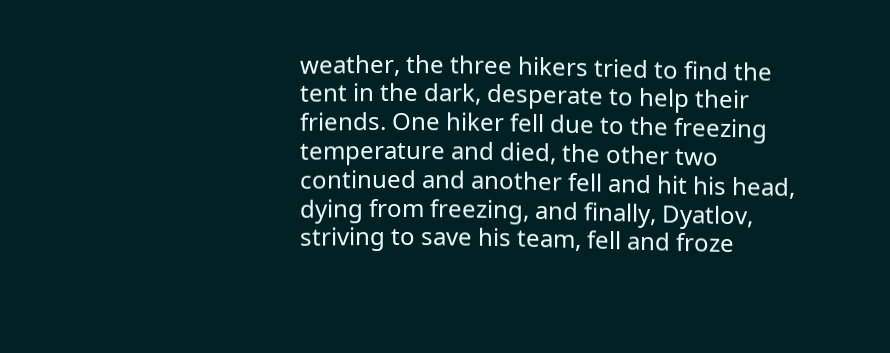weather, the three hikers tried to find the tent in the dark, desperate to help their friends. One hiker fell due to the freezing temperature and died, the other two continued and another fell and hit his head, dying from freezing, and finally, Dyatlov, striving to save his team, fell and froze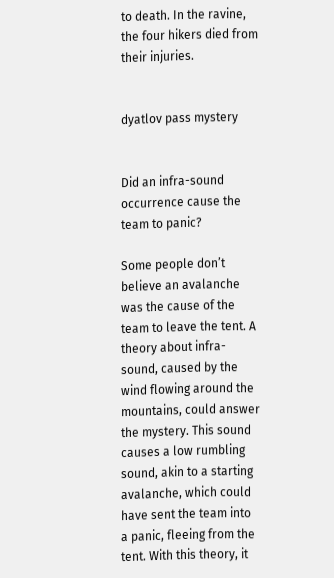to death. In the ravine, the four hikers died from their injuries.


dyatlov pass mystery


Did an infra-sound occurrence cause the team to panic?

Some people don’t believe an avalanche was the cause of the team to leave the tent. A theory about infra-sound, caused by the wind flowing around the mountains, could answer the mystery. This sound causes a low rumbling sound, akin to a starting avalanche, which could have sent the team into a panic, fleeing from the tent. With this theory, it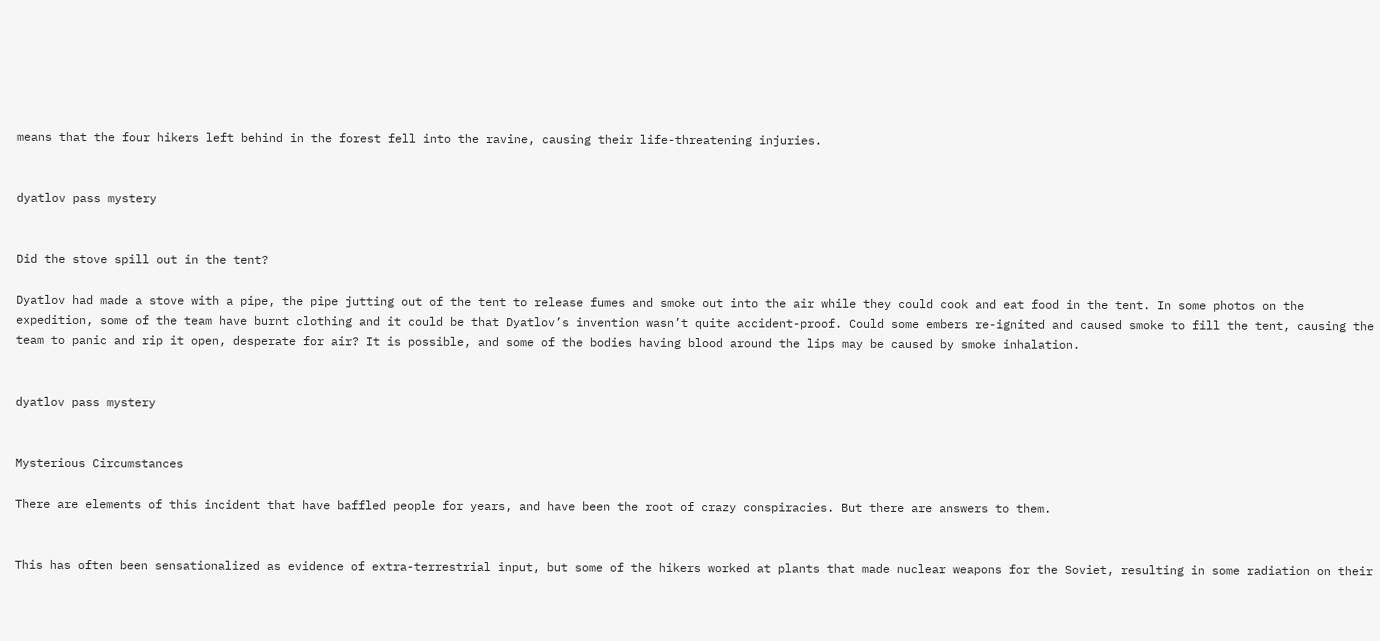means that the four hikers left behind in the forest fell into the ravine, causing their life-threatening injuries.


dyatlov pass mystery


Did the stove spill out in the tent?

Dyatlov had made a stove with a pipe, the pipe jutting out of the tent to release fumes and smoke out into the air while they could cook and eat food in the tent. In some photos on the expedition, some of the team have burnt clothing and it could be that Dyatlov’s invention wasn’t quite accident-proof. Could some embers re-ignited and caused smoke to fill the tent, causing the team to panic and rip it open, desperate for air? It is possible, and some of the bodies having blood around the lips may be caused by smoke inhalation.


dyatlov pass mystery


Mysterious Circumstances

There are elements of this incident that have baffled people for years, and have been the root of crazy conspiracies. But there are answers to them.


This has often been sensationalized as evidence of extra-terrestrial input, but some of the hikers worked at plants that made nuclear weapons for the Soviet, resulting in some radiation on their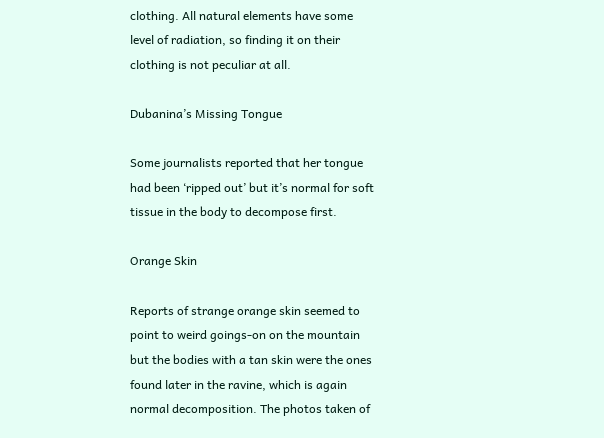clothing. All natural elements have some level of radiation, so finding it on their clothing is not peculiar at all.

Dubanina’s Missing Tongue

Some journalists reported that her tongue had been ‘ripped out’ but it’s normal for soft tissue in the body to decompose first.

Orange Skin

Reports of strange orange skin seemed to point to weird goings-on on the mountain but the bodies with a tan skin were the ones found later in the ravine, which is again normal decomposition. The photos taken of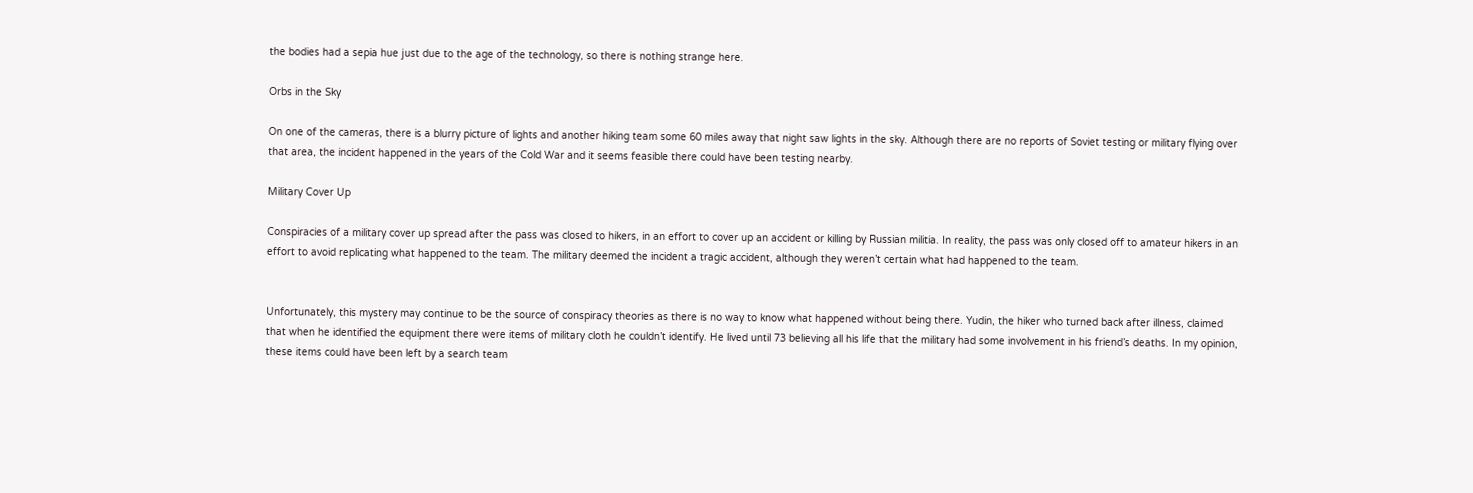the bodies had a sepia hue just due to the age of the technology, so there is nothing strange here.

Orbs in the Sky

On one of the cameras, there is a blurry picture of lights and another hiking team some 60 miles away that night saw lights in the sky. Although there are no reports of Soviet testing or military flying over that area, the incident happened in the years of the Cold War and it seems feasible there could have been testing nearby.

Military Cover Up

Conspiracies of a military cover up spread after the pass was closed to hikers, in an effort to cover up an accident or killing by Russian militia. In reality, the pass was only closed off to amateur hikers in an effort to avoid replicating what happened to the team. The military deemed the incident a tragic accident, although they weren’t certain what had happened to the team.


Unfortunately, this mystery may continue to be the source of conspiracy theories as there is no way to know what happened without being there. Yudin, the hiker who turned back after illness, claimed that when he identified the equipment there were items of military cloth he couldn’t identify. He lived until 73 believing all his life that the military had some involvement in his friend’s deaths. In my opinion, these items could have been left by a search team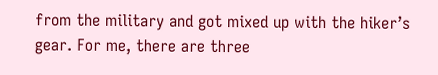from the military and got mixed up with the hiker’s gear. For me, there are three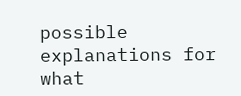possible explanations for what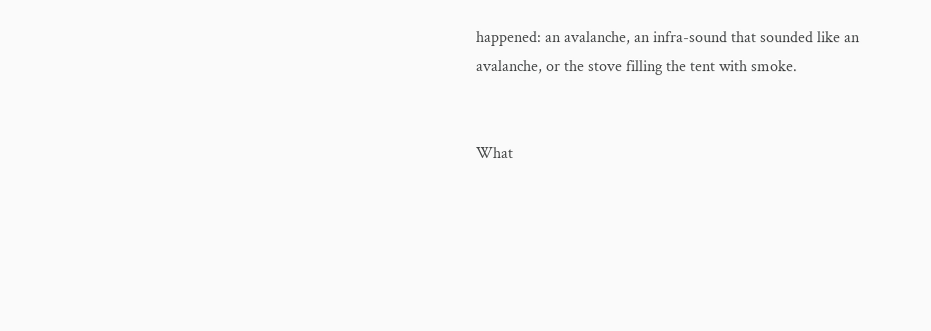happened: an avalanche, an infra-sound that sounded like an avalanche, or the stove filling the tent with smoke.


What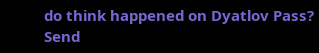do think happened on Dyatlov Pass? Send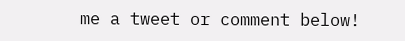me a tweet or comment below!